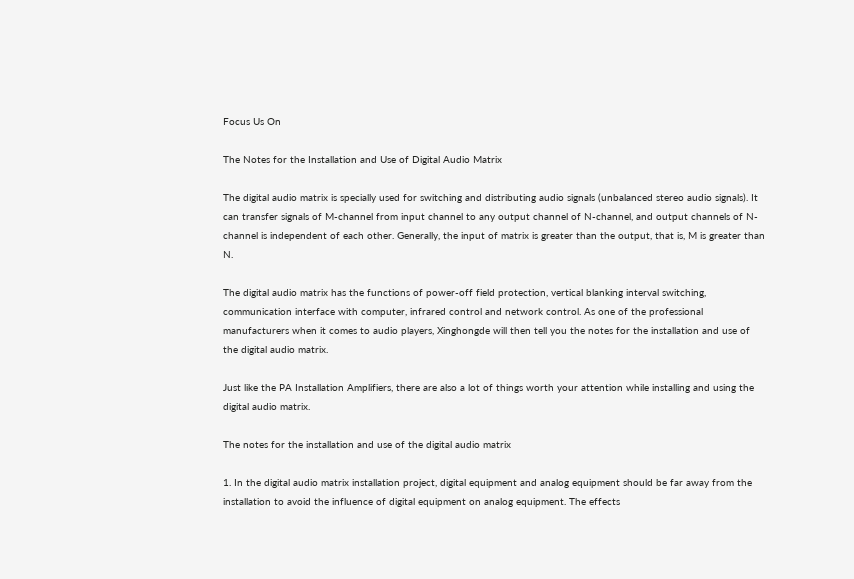Focus Us On

The Notes for the Installation and Use of Digital Audio Matrix

The digital audio matrix is specially used for switching and distributing audio signals (unbalanced stereo audio signals). It can transfer signals of M-channel from input channel to any output channel of N-channel, and output channels of N-channel is independent of each other. Generally, the input of matrix is greater than the output, that is, M is greater than N.

The digital audio matrix has the functions of power-off field protection, vertical blanking interval switching, communication interface with computer, infrared control and network control. As one of the professional manufacturers when it comes to audio players, Xinghongde will then tell you the notes for the installation and use of the digital audio matrix.

Just like the PA Installation Amplifiers, there are also a lot of things worth your attention while installing and using the digital audio matrix.

The notes for the installation and use of the digital audio matrix

1. In the digital audio matrix installation project, digital equipment and analog equipment should be far away from the installation to avoid the influence of digital equipment on analog equipment. The effects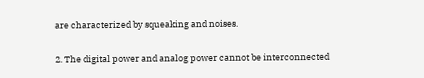are characterized by squeaking and noises.

2. The digital power and analog power cannot be interconnected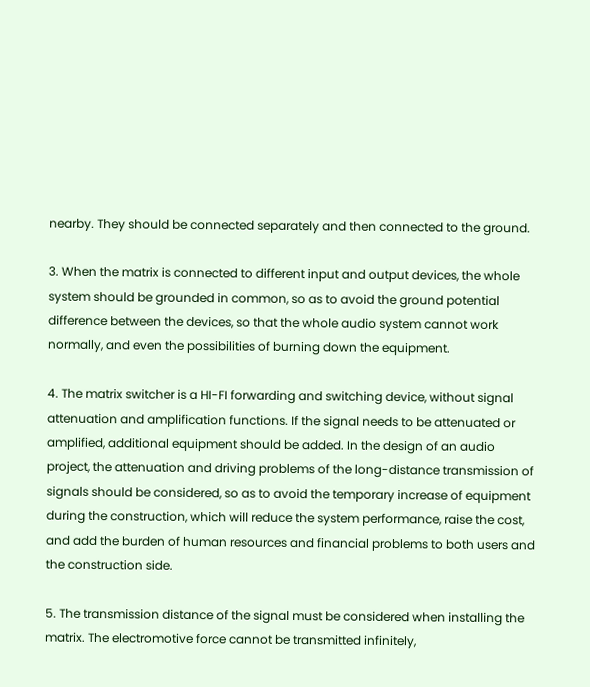nearby. They should be connected separately and then connected to the ground.

3. When the matrix is connected to different input and output devices, the whole system should be grounded in common, so as to avoid the ground potential difference between the devices, so that the whole audio system cannot work normally, and even the possibilities of burning down the equipment.

4. The matrix switcher is a HI-FI forwarding and switching device, without signal attenuation and amplification functions. If the signal needs to be attenuated or amplified, additional equipment should be added. In the design of an audio project, the attenuation and driving problems of the long-distance transmission of signals should be considered, so as to avoid the temporary increase of equipment during the construction, which will reduce the system performance, raise the cost, and add the burden of human resources and financial problems to both users and the construction side.

5. The transmission distance of the signal must be considered when installing the matrix. The electromotive force cannot be transmitted infinitely,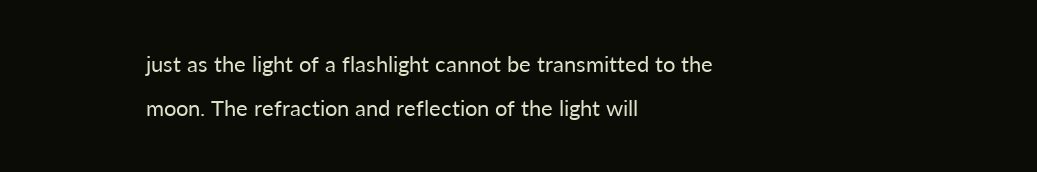just as the light of a flashlight cannot be transmitted to the moon. The refraction and reflection of the light will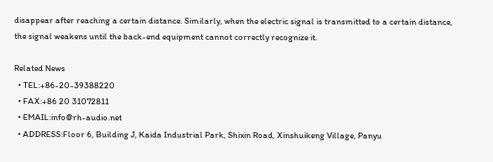disappear after reaching a certain distance. Similarly, when the electric signal is transmitted to a certain distance, the signal weakens until the back-end equipment cannot correctly recognize it.

Related News
  • TEL:+86-20-39388220
  • FAX:+86 20 31072811
  • EMAIL:info@rh-audio.net
  • ADDRESS:Floor 6, Building J, Kaida Industrial Park, Shixin Road, Xinshuikeng Village, Panyu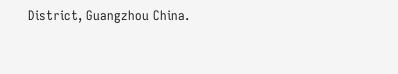District, Guangzhou China.